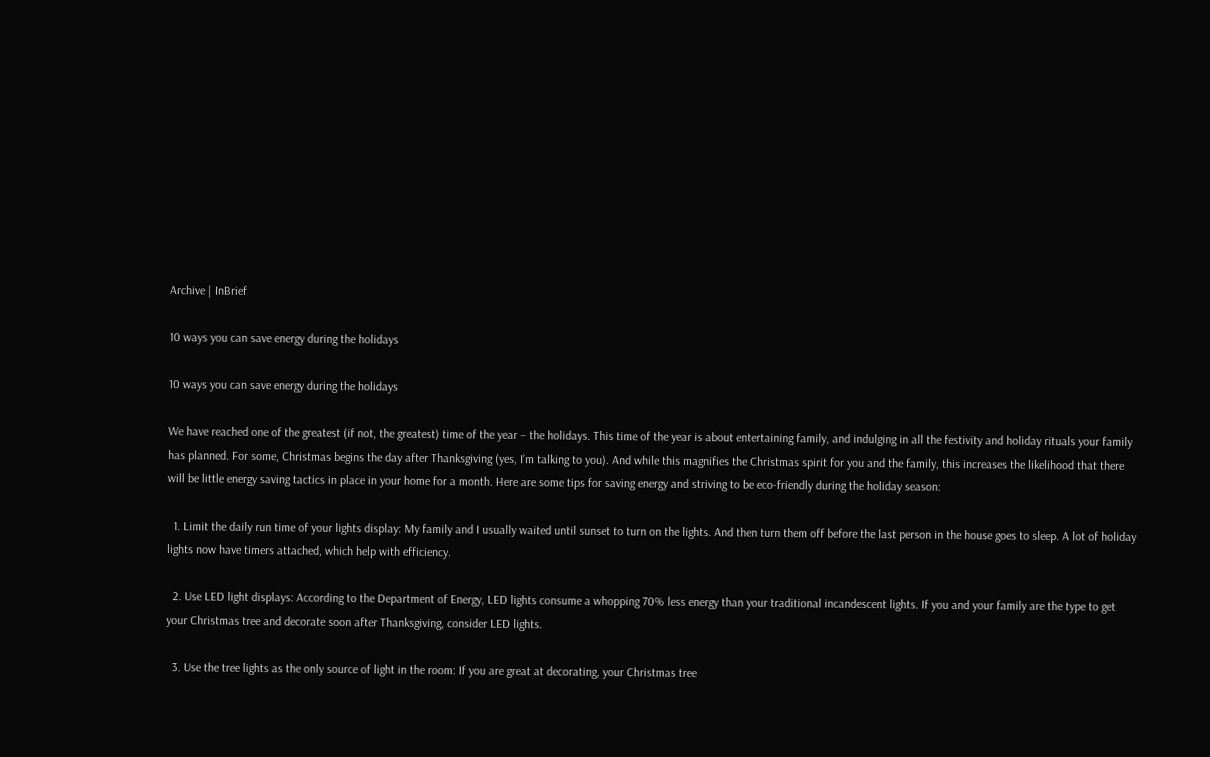Archive | InBrief

10 ways you can save energy during the holidays

10 ways you can save energy during the holidays

We have reached one of the greatest (if not, the greatest) time of the year – the holidays. This time of the year is about entertaining family, and indulging in all the festivity and holiday rituals your family has planned. For some, Christmas begins the day after Thanksgiving (yes, I’m talking to you). And while this magnifies the Christmas spirit for you and the family, this increases the likelihood that there will be little energy saving tactics in place in your home for a month. Here are some tips for saving energy and striving to be eco-friendly during the holiday season:

  1. Limit the daily run time of your lights display: My family and I usually waited until sunset to turn on the lights. And then turn them off before the last person in the house goes to sleep. A lot of holiday lights now have timers attached, which help with efficiency.

  2. Use LED light displays: According to the Department of Energy, LED lights consume a whopping 70% less energy than your traditional incandescent lights. If you and your family are the type to get your Christmas tree and decorate soon after Thanksgiving, consider LED lights.

  3. Use the tree lights as the only source of light in the room: If you are great at decorating, your Christmas tree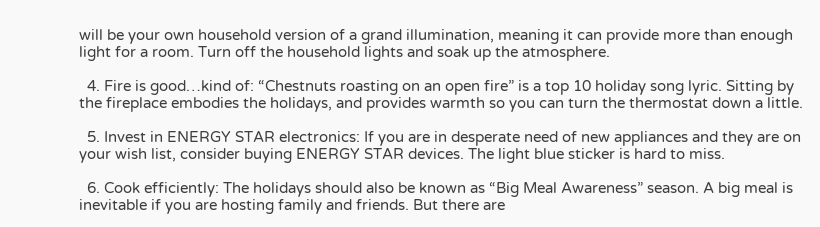will be your own household version of a grand illumination, meaning it can provide more than enough light for a room. Turn off the household lights and soak up the atmosphere.

  4. Fire is good…kind of: “Chestnuts roasting on an open fire” is a top 10 holiday song lyric. Sitting by the fireplace embodies the holidays, and provides warmth so you can turn the thermostat down a little.

  5. Invest in ENERGY STAR electronics: If you are in desperate need of new appliances and they are on your wish list, consider buying ENERGY STAR devices. The light blue sticker is hard to miss.

  6. Cook efficiently: The holidays should also be known as “Big Meal Awareness” season. A big meal is inevitable if you are hosting family and friends. But there are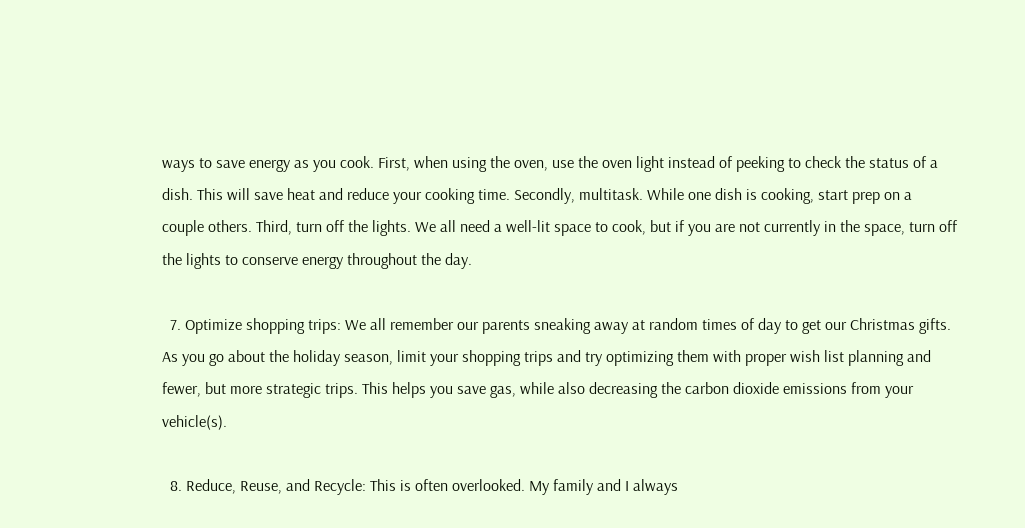ways to save energy as you cook. First, when using the oven, use the oven light instead of peeking to check the status of a dish. This will save heat and reduce your cooking time. Secondly, multitask. While one dish is cooking, start prep on a couple others. Third, turn off the lights. We all need a well-lit space to cook, but if you are not currently in the space, turn off the lights to conserve energy throughout the day.

  7. Optimize shopping trips: We all remember our parents sneaking away at random times of day to get our Christmas gifts. As you go about the holiday season, limit your shopping trips and try optimizing them with proper wish list planning and fewer, but more strategic trips. This helps you save gas, while also decreasing the carbon dioxide emissions from your vehicle(s).

  8. Reduce, Reuse, and Recycle: This is often overlooked. My family and I always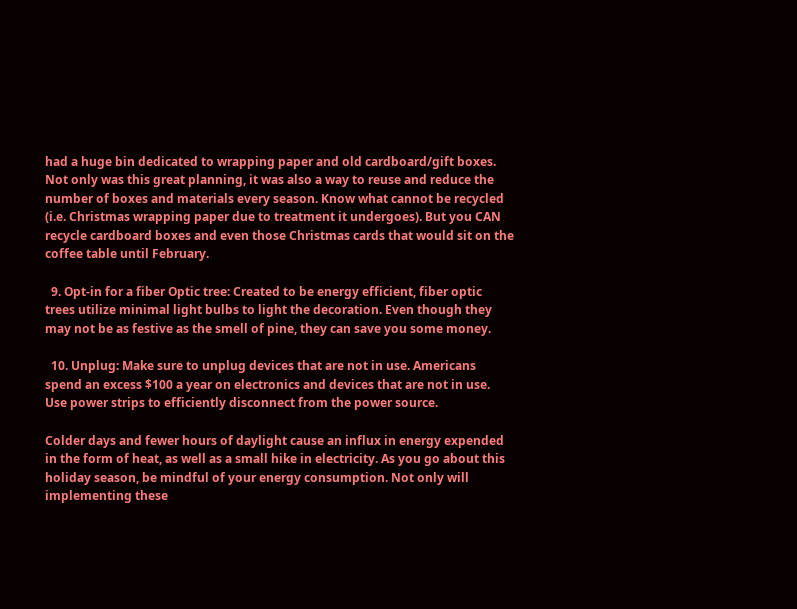had a huge bin dedicated to wrapping paper and old cardboard/gift boxes. Not only was this great planning, it was also a way to reuse and reduce the number of boxes and materials every season. Know what cannot be recycled (i.e. Christmas wrapping paper due to treatment it undergoes). But you CAN recycle cardboard boxes and even those Christmas cards that would sit on the coffee table until February.

  9. Opt-in for a fiber Optic tree: Created to be energy efficient, fiber optic trees utilize minimal light bulbs to light the decoration. Even though they may not be as festive as the smell of pine, they can save you some money.

  10. Unplug: Make sure to unplug devices that are not in use. Americans spend an excess $100 a year on electronics and devices that are not in use. Use power strips to efficiently disconnect from the power source.

Colder days and fewer hours of daylight cause an influx in energy expended in the form of heat, as well as a small hike in electricity. As you go about this holiday season, be mindful of your energy consumption. Not only will implementing these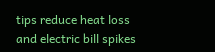tips reduce heat loss and electric bill spikes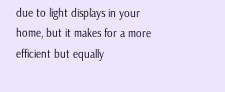due to light displays in your home, but it makes for a more efficient but equally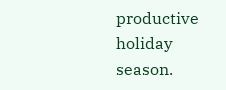productive holiday season.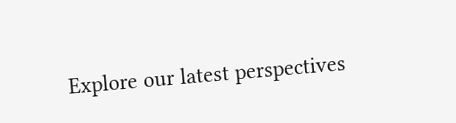Explore our latest perspectives